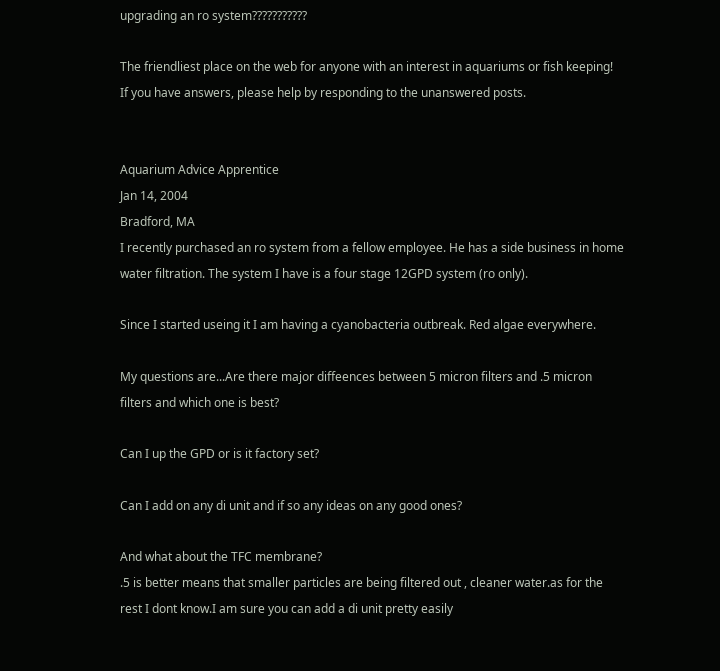upgrading an ro system???????????

The friendliest place on the web for anyone with an interest in aquariums or fish keeping!
If you have answers, please help by responding to the unanswered posts.


Aquarium Advice Apprentice
Jan 14, 2004
Bradford, MA
I recently purchased an ro system from a fellow employee. He has a side business in home water filtration. The system I have is a four stage 12GPD system (ro only).

Since I started useing it I am having a cyanobacteria outbreak. Red algae everywhere.

My questions are...Are there major diffeences between 5 micron filters and .5 micron filters and which one is best?

Can I up the GPD or is it factory set?

Can I add on any di unit and if so any ideas on any good ones?

And what about the TFC membrane?
.5 is better means that smaller particles are being filtered out , cleaner water.as for the rest I dont know.I am sure you can add a di unit pretty easily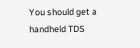You should get a handheld TDS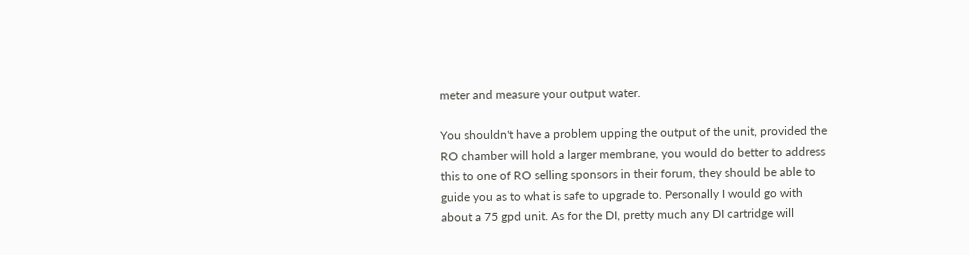meter and measure your output water.

You shouldn't have a problem upping the output of the unit, provided the RO chamber will hold a larger membrane, you would do better to address this to one of RO selling sponsors in their forum, they should be able to guide you as to what is safe to upgrade to. Personally I would go with about a 75 gpd unit. As for the DI, pretty much any DI cartridge will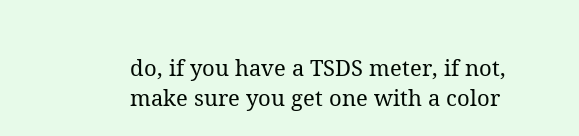do, if you have a TSDS meter, if not, make sure you get one with a color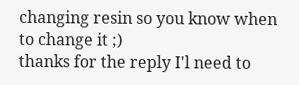changing resin so you know when to change it ;)
thanks for the reply I'l need to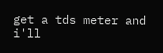get a tds meter and i'll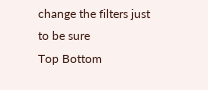change the filters just to be sure
Top Bottom